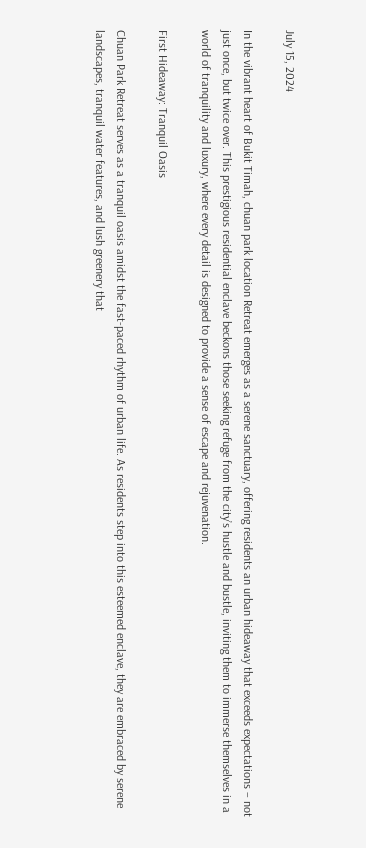July 15, 2024

In the vibrant heart of Bukit Timah, chuan park location Retreat emerges as a serene sanctuary, offering residents an urban hideaway that exceeds expectations – not just once, but twice over. This prestigious residential enclave beckons those seeking refuge from the city’s hustle and bustle, inviting them to immerse themselves in a world of tranquility and luxury, where every detail is designed to provide a sense of escape and rejuvenation.

First Hideaway: Tranquil Oasis

Chuan Park Retreat serves as a tranquil oasis amidst the fast-paced rhythm of urban life. As residents step into this esteemed enclave, they are embraced by serene landscapes, tranquil water features, and lush greenery that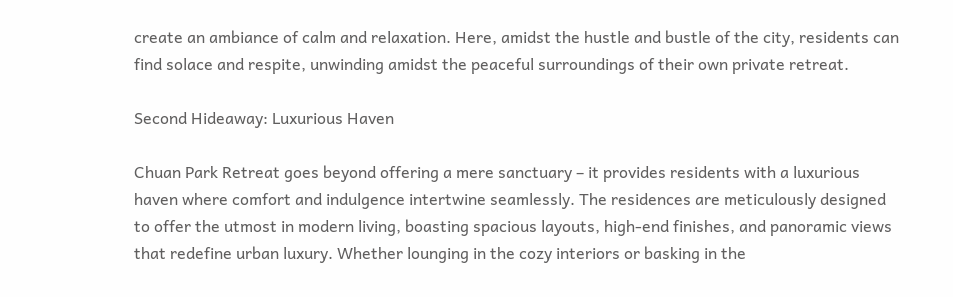create an ambiance of calm and relaxation. Here, amidst the hustle and bustle of the city, residents can find solace and respite, unwinding amidst the peaceful surroundings of their own private retreat.

Second Hideaway: Luxurious Haven

Chuan Park Retreat goes beyond offering a mere sanctuary – it provides residents with a luxurious haven where comfort and indulgence intertwine seamlessly. The residences are meticulously designed to offer the utmost in modern living, boasting spacious layouts, high-end finishes, and panoramic views that redefine urban luxury. Whether lounging in the cozy interiors or basking in the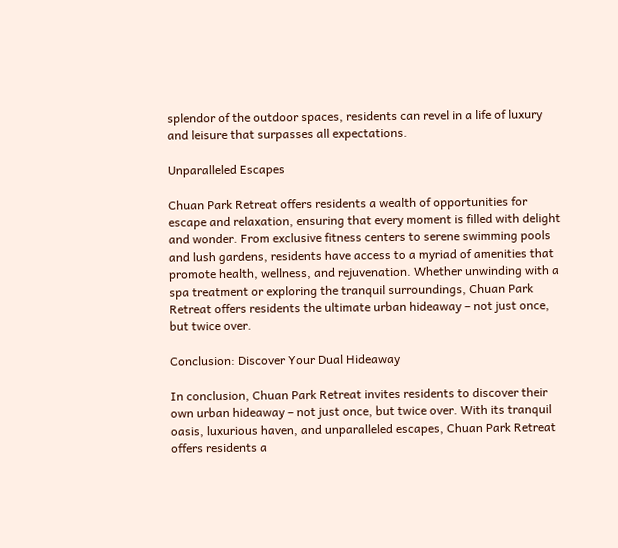splendor of the outdoor spaces, residents can revel in a life of luxury and leisure that surpasses all expectations.

Unparalleled Escapes

Chuan Park Retreat offers residents a wealth of opportunities for escape and relaxation, ensuring that every moment is filled with delight and wonder. From exclusive fitness centers to serene swimming pools and lush gardens, residents have access to a myriad of amenities that promote health, wellness, and rejuvenation. Whether unwinding with a spa treatment or exploring the tranquil surroundings, Chuan Park Retreat offers residents the ultimate urban hideaway – not just once, but twice over.

Conclusion: Discover Your Dual Hideaway

In conclusion, Chuan Park Retreat invites residents to discover their own urban hideaway – not just once, but twice over. With its tranquil oasis, luxurious haven, and unparalleled escapes, Chuan Park Retreat offers residents a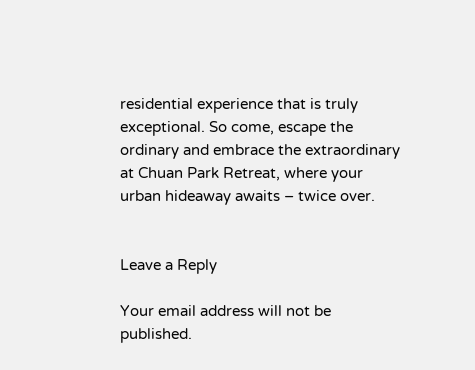residential experience that is truly exceptional. So come, escape the ordinary and embrace the extraordinary at Chuan Park Retreat, where your urban hideaway awaits – twice over.


Leave a Reply

Your email address will not be published.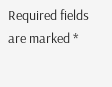Required fields are marked *